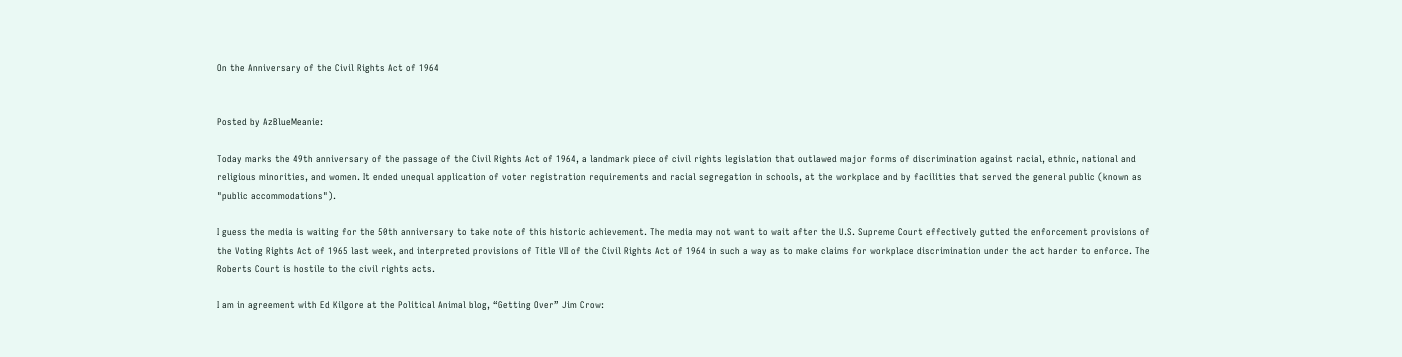On the Anniversary of the Civil Rights Act of 1964


Posted by AzBlueMeanie:

Today marks the 49th anniversary of the passage of the Civil Rights Act of 1964, a landmark piece of civil rights legislation that outlawed major forms of discrimination against racial, ethnic, national and religious minorities, and women. It ended unequal application of voter registration requirements and racial segregation in schools, at the workplace and by facilities that served the general public (known as "public accommodations").

I guess the media is waiting for the 50th anniversary to take note of this historic achievement. The media may not want to wait after the U.S. Supreme Court effectively gutted the enforcement provisions of the Voting Rights Act of 1965 last week, and interpreted provisions of Title VII of the Civil Rights Act of 1964 in such a way as to make claims for workplace discrimination under the act harder to enforce. The Roberts Court is hostile to the civil rights acts.

I am in agreement with Ed Kilgore at the Political Animal blog, “Getting Over” Jim Crow: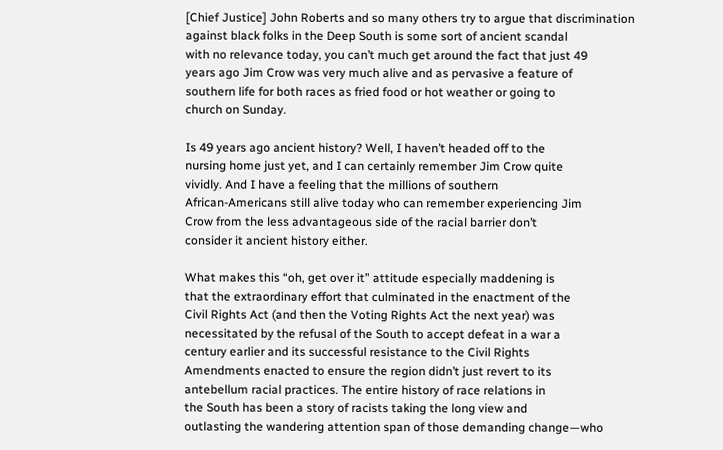[Chief Justice] John Roberts and so many others try to argue that discrimination
against black folks in the Deep South is some sort of ancient scandal
with no relevance today, you can’t much get around the fact that just 49
years ago Jim Crow was very much alive and as pervasive a feature of
southern life for both races as fried food or hot weather or going to
church on Sunday.

Is 49 years ago ancient history? Well, I haven’t headed off to the
nursing home just yet, and I can certainly remember Jim Crow quite
vividly. And I have a feeling that the millions of southern
African-Americans still alive today who can remember experiencing Jim
Crow from the less advantageous side of the racial barrier don’t
consider it ancient history either.

What makes this “oh, get over it” attitude especially maddening is
that the extraordinary effort that culminated in the enactment of the
Civil Rights Act (and then the Voting Rights Act the next year) was
necessitated by the refusal of the South to accept defeat in a war a
century earlier and its successful resistance to the Civil Rights
Amendments enacted to ensure the region didn’t just revert to its
antebellum racial practices. The entire history of race relations in
the South has been a story of racists taking the long view and
outlasting the wandering attention span of those demanding change—who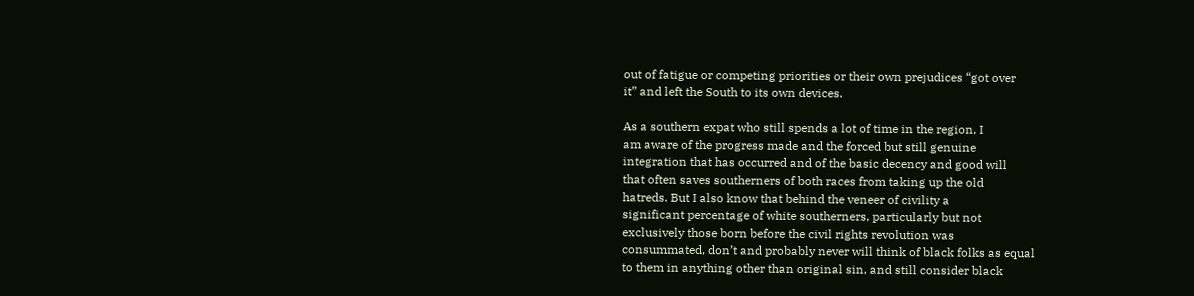out of fatigue or competing priorities or their own prejudices “got over
it” and left the South to its own devices.

As a southern expat who still spends a lot of time in the region, I
am aware of the progress made and the forced but still genuine
integration that has occurred and of the basic decency and good will
that often saves southerners of both races from taking up the old
hatreds. But I also know that behind the veneer of civility a
significant percentage of white southerners, particularly but not
exclusively those born before the civil rights revolution was
consummated, don’t and probably never will think of black folks as equal
to them in anything other than original sin, and still consider black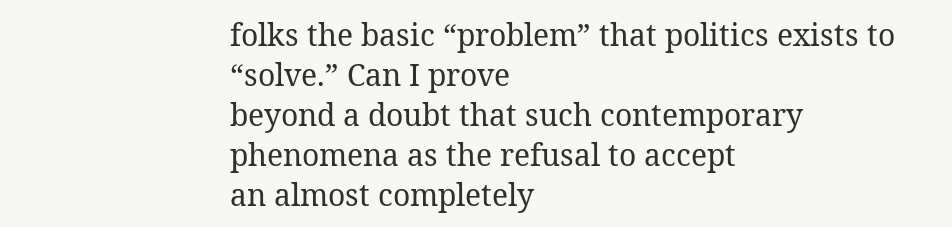folks the basic “problem” that politics exists to “solve.” Can I prove
beyond a doubt that such contemporary phenomena as the refusal to accept
an almost completely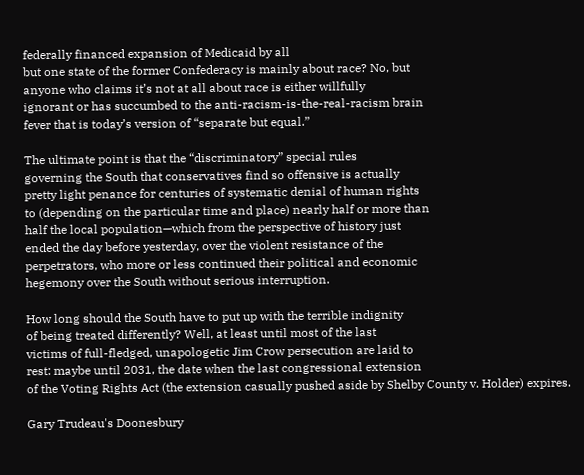federally financed expansion of Medicaid by all
but one state of the former Confederacy is mainly about race? No, but
anyone who claims it’s not at all about race is either willfully
ignorant or has succumbed to the anti-racism-is-the-real-racism brain
fever that is today’s version of “separate but equal.”

The ultimate point is that the “discriminatory” special rules
governing the South that conservatives find so offensive is actually
pretty light penance for centuries of systematic denial of human rights
to (depending on the particular time and place) nearly half or more than
half the local population—which from the perspective of history just
ended the day before yesterday, over the violent resistance of the
perpetrators, who more or less continued their political and economic
hegemony over the South without serious interruption.

How long should the South have to put up with the terrible indignity
of being treated differently? Well, at least until most of the last
victims of full-fledged, unapologetic Jim Crow persecution are laid to
rest: maybe until 2031, the date when the last congressional extension
of the Voting Rights Act (the extension casually pushed aside by Shelby County v. Holder) expires.

Gary Trudeau's Doonesbury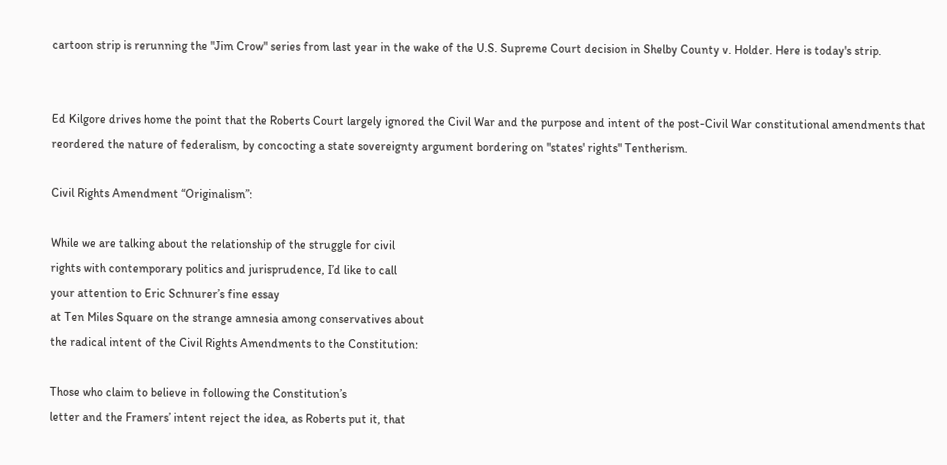cartoon strip is rerunning the "Jim Crow" series from last year in the wake of the U.S. Supreme Court decision in Shelby County v. Holder. Here is today's strip.


Ed Kilgore drives home the point that the Roberts Court largely ignored the Civil War and the purpose and intent of the post-Civil War constitutional amendments that reordered the nature of federalism, by concocting a state sovereignty argument bordering on "states' rights" Tentherism.

Civil Rights Amendment “Originalism”:

While we are talking about the relationship of the struggle for civil
rights with contemporary politics and jurisprudence, I’d like to call
your attention to Eric Schnurer’s fine essay
at Ten Miles Square on the strange amnesia among conservatives about
the radical intent of the Civil Rights Amendments to the Constitution:

Those who claim to believe in following the Constitution’s
letter and the Framers’ intent reject the idea, as Roberts put it, that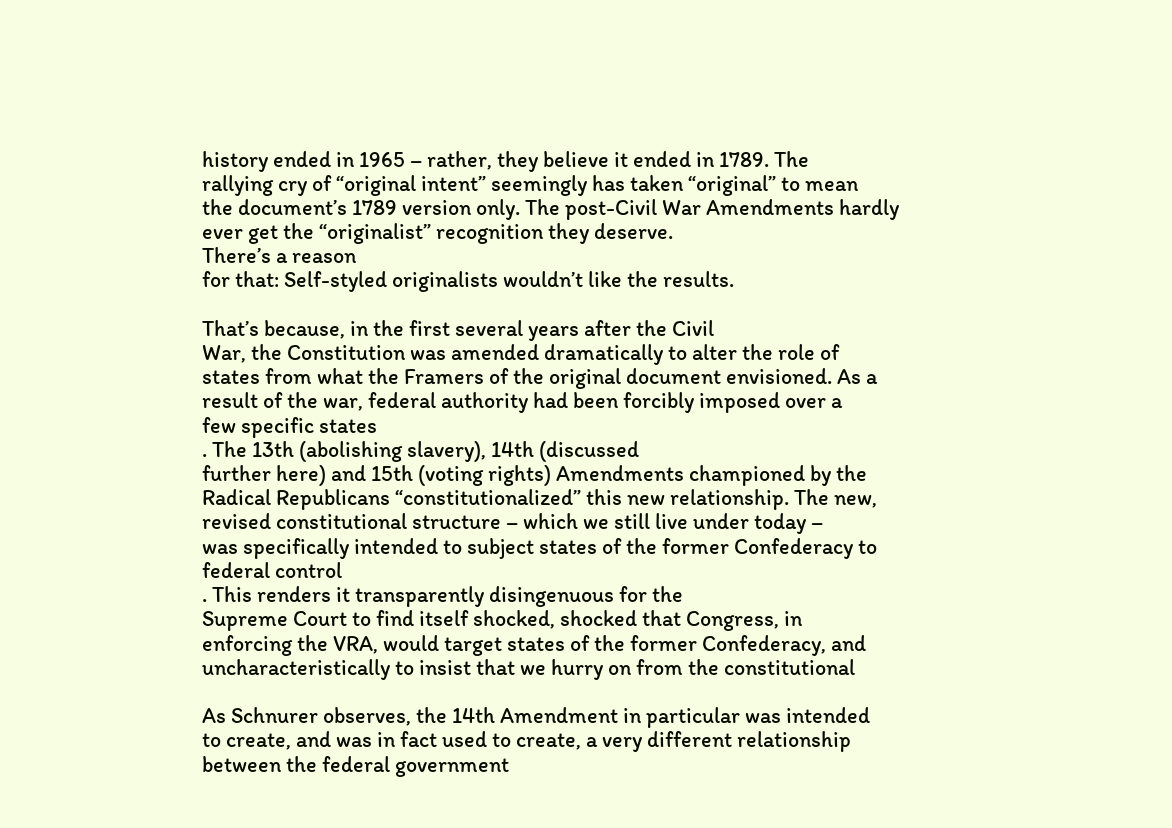history ended in 1965 – rather, they believe it ended in 1789. The
rallying cry of “original intent” seemingly has taken “original” to mean
the document’s 1789 version only. The post-Civil War Amendments hardly
ever get the “originalist” recognition they deserve.
There’s a reason
for that: Self-styled originalists wouldn’t like the results.

That’s because, in the first several years after the Civil
War, the Constitution was amended dramatically to alter the role of
states from what the Framers of the original document envisioned. As a
result of the war, federal authority had been forcibly imposed over a
few specific states
. The 13th (abolishing slavery), 14th (discussed
further here) and 15th (voting rights) Amendments championed by the
Radical Republicans “constitutionalized” this new relationship. The new,
revised constitutional structure – which we still live under today –
was specifically intended to subject states of the former Confederacy to
federal control
. This renders it transparently disingenuous for the
Supreme Court to find itself shocked, shocked that Congress, in
enforcing the VRA, would target states of the former Confederacy, and
uncharacteristically to insist that we hurry on from the constitutional

As Schnurer observes, the 14th Amendment in particular was intended
to create, and was in fact used to create, a very different relationship
between the federal government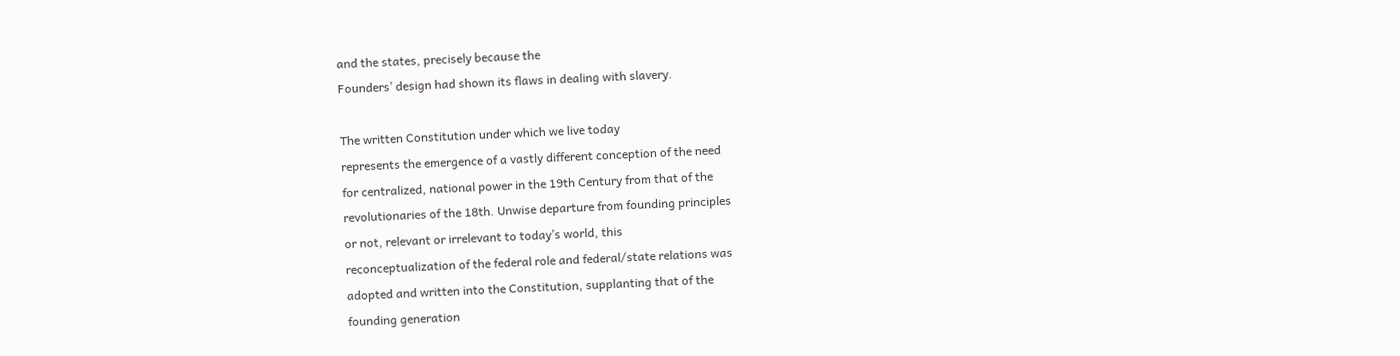and the states, precisely because the
Founders’ design had shown its flaws in dealing with slavery.

The written Constitution under which we live today
represents the emergence of a vastly different conception of the need
for centralized, national power in the 19th Century from that of the
revolutionaries of the 18th. Unwise departure from founding principles
or not, relevant or irrelevant to today’s world, this
reconceptualization of the federal role and federal/state relations was
adopted and written into the Constitution, supplanting that of the
founding generation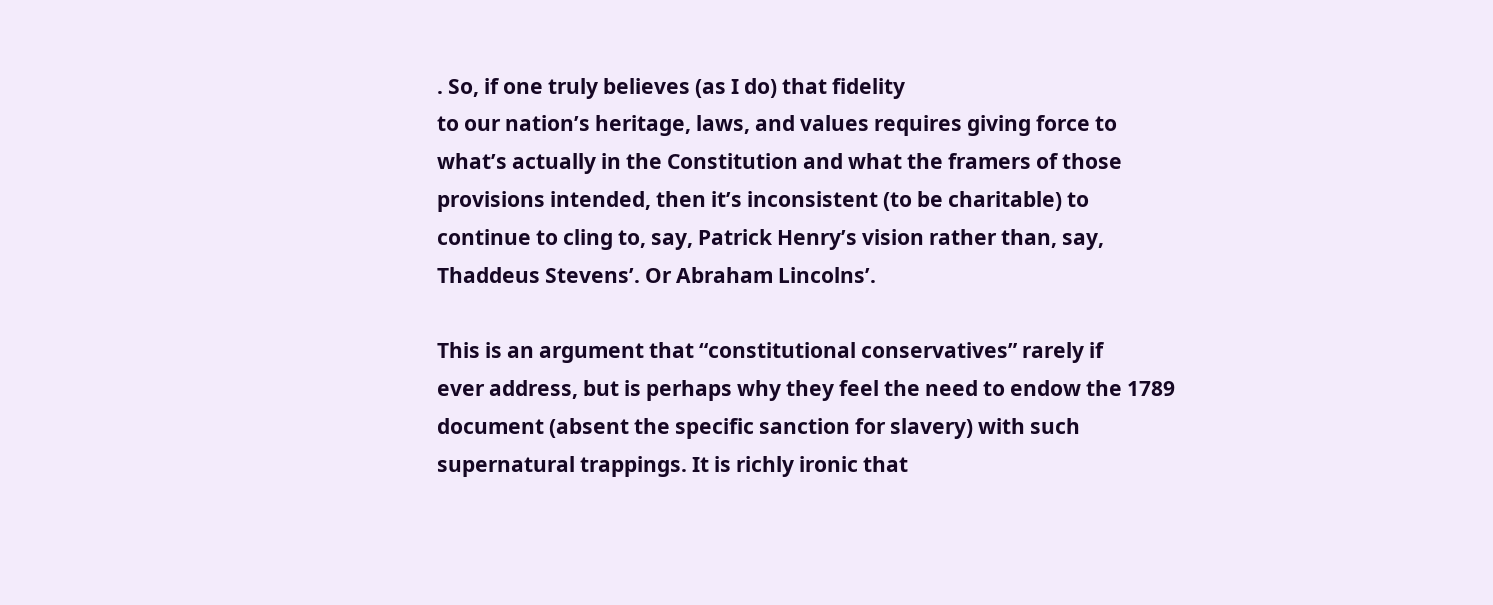. So, if one truly believes (as I do) that fidelity
to our nation’s heritage, laws, and values requires giving force to
what’s actually in the Constitution and what the framers of those
provisions intended, then it’s inconsistent (to be charitable) to
continue to cling to, say, Patrick Henry’s vision rather than, say,
Thaddeus Stevens’. Or Abraham Lincolns’.

This is an argument that “constitutional conservatives” rarely if
ever address, but is perhaps why they feel the need to endow the 1789
document (absent the specific sanction for slavery) with such
supernatural trappings. It is richly ironic that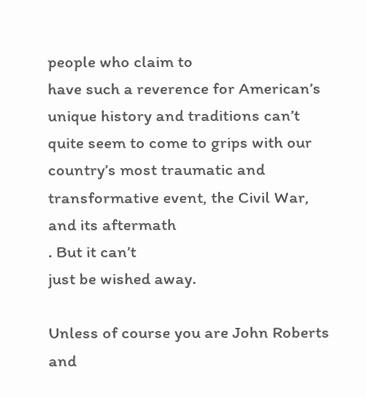people who claim to
have such a reverence for American’s unique history and traditions can’t
quite seem to come to grips with our country’s most traumatic and
transformative event, the Civil War, and its aftermath
. But it can’t
just be wished away.

Unless of course you are John Roberts and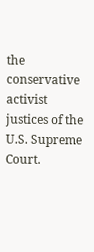the conservative activist justices of the U.S. Supreme Court.